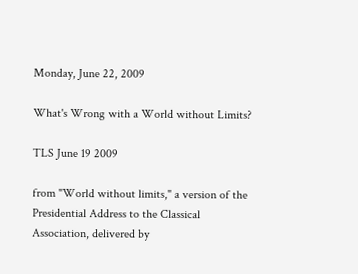Monday, June 22, 2009

What's Wrong with a World without Limits?

TLS June 19 2009

from "World without limits," a version of the Presidential Address to the Classical Association, delivered by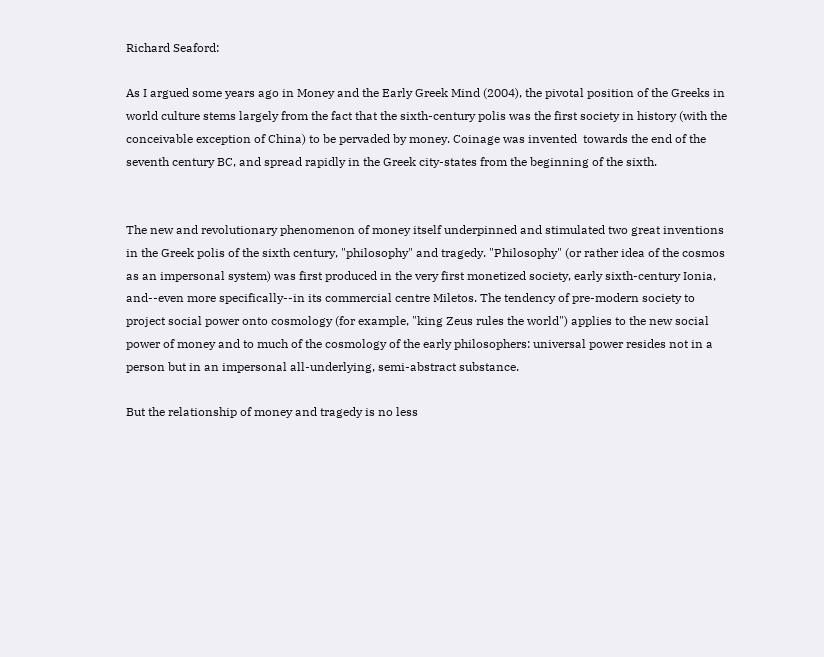Richard Seaford:

As I argued some years ago in Money and the Early Greek Mind (2004), the pivotal position of the Greeks in world culture stems largely from the fact that the sixth-century polis was the first society in history (with the conceivable exception of China) to be pervaded by money. Coinage was invented  towards the end of the seventh century BC, and spread rapidly in the Greek city-states from the beginning of the sixth.


The new and revolutionary phenomenon of money itself underpinned and stimulated two great inventions in the Greek polis of the sixth century, "philosophy" and tragedy. "Philosophy" (or rather idea of the cosmos as an impersonal system) was first produced in the very first monetized society, early sixth-century Ionia, and--even more specifically--in its commercial centre Miletos. The tendency of pre-modern society to project social power onto cosmology (for example, "king Zeus rules the world") applies to the new social power of money and to much of the cosmology of the early philosophers: universal power resides not in a person but in an impersonal all-underlying, semi-abstract substance.

But the relationship of money and tragedy is no less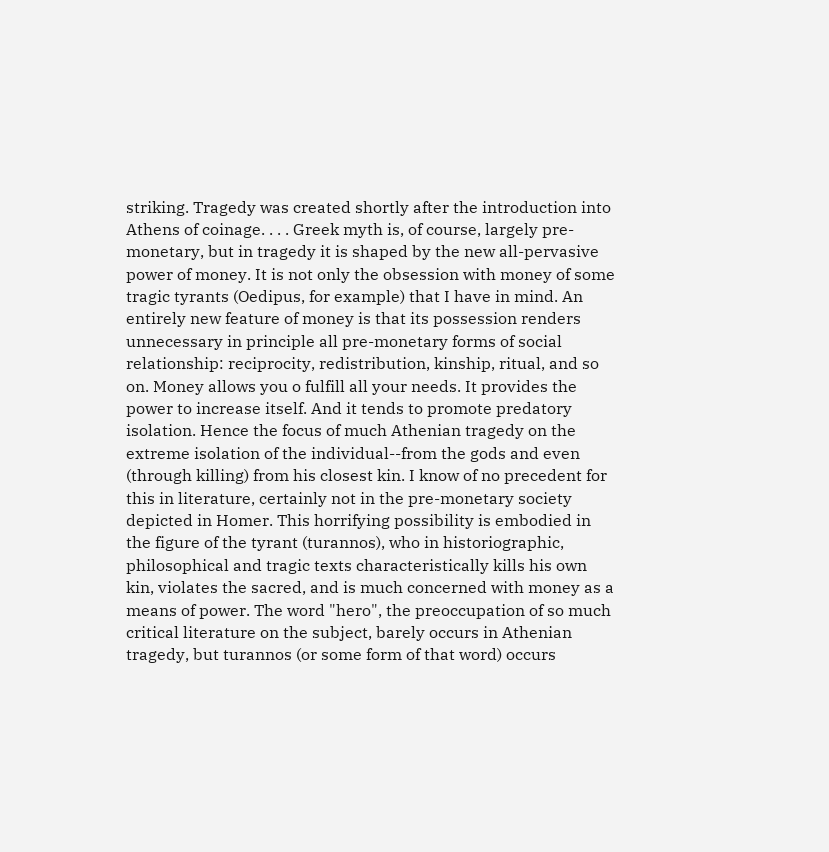striking. Tragedy was created shortly after the introduction into Athens of coinage. . . . Greek myth is, of course, largely pre-monetary, but in tragedy it is shaped by the new all-pervasive power of money. It is not only the obsession with money of some tragic tyrants (Oedipus, for example) that I have in mind. An entirely new feature of money is that its possession renders unnecessary in principle all pre-monetary forms of social relationship: reciprocity, redistribution, kinship, ritual, and so on. Money allows you o fulfill all your needs. It provides the power to increase itself. And it tends to promote predatory isolation. Hence the focus of much Athenian tragedy on the extreme isolation of the individual--from the gods and even (through killing) from his closest kin. I know of no precedent for this in literature, certainly not in the pre-monetary society depicted in Homer. This horrifying possibility is embodied in the figure of the tyrant (turannos), who in historiographic, philosophical and tragic texts characteristically kills his own kin, violates the sacred, and is much concerned with money as a means of power. The word "hero", the preoccupation of so much critical literature on the subject, barely occurs in Athenian tragedy, but turannos (or some form of that word) occurs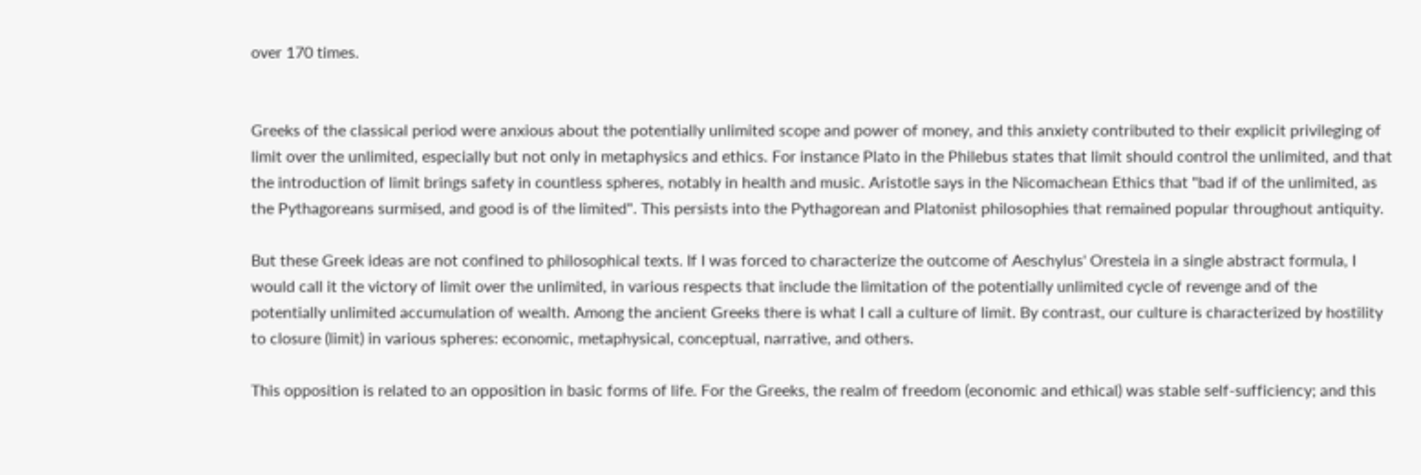over 170 times.


Greeks of the classical period were anxious about the potentially unlimited scope and power of money, and this anxiety contributed to their explicit privileging of limit over the unlimited, especially but not only in metaphysics and ethics. For instance Plato in the Philebus states that limit should control the unlimited, and that the introduction of limit brings safety in countless spheres, notably in health and music. Aristotle says in the Nicomachean Ethics that "bad if of the unlimited, as the Pythagoreans surmised, and good is of the limited". This persists into the Pythagorean and Platonist philosophies that remained popular throughout antiquity.

But these Greek ideas are not confined to philosophical texts. If I was forced to characterize the outcome of Aeschylus' Oresteia in a single abstract formula, I would call it the victory of limit over the unlimited, in various respects that include the limitation of the potentially unlimited cycle of revenge and of the potentially unlimited accumulation of wealth. Among the ancient Greeks there is what I call a culture of limit. By contrast, our culture is characterized by hostility to closure (limit) in various spheres: economic, metaphysical, conceptual, narrative, and others.

This opposition is related to an opposition in basic forms of life. For the Greeks, the realm of freedom (economic and ethical) was stable self-sufficiency; and this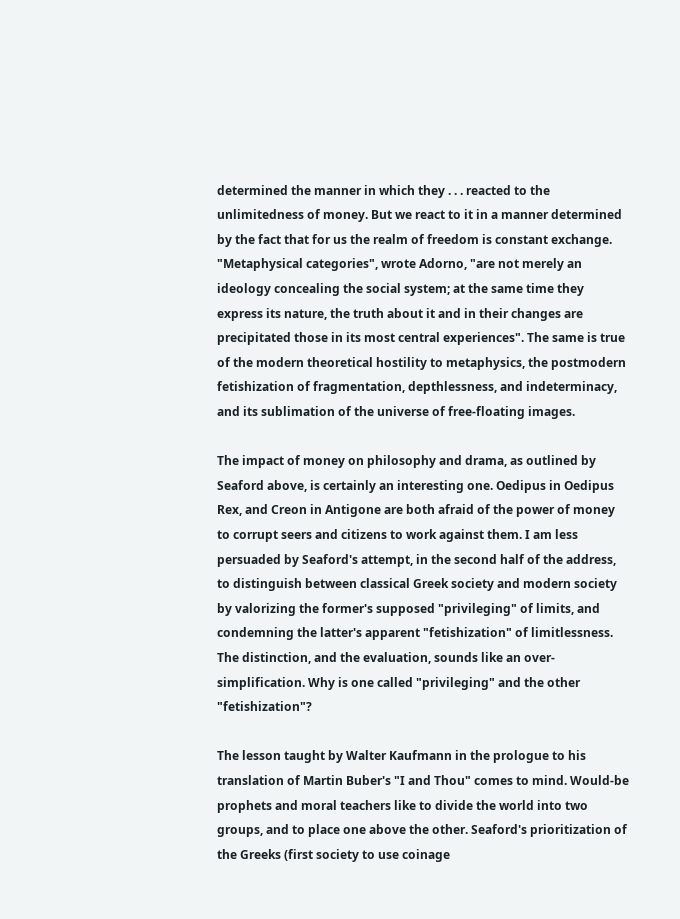determined the manner in which they . . . reacted to the unlimitedness of money. But we react to it in a manner determined by the fact that for us the realm of freedom is constant exchange. "Metaphysical categories", wrote Adorno, "are not merely an ideology concealing the social system; at the same time they express its nature, the truth about it and in their changes are precipitated those in its most central experiences". The same is true of the modern theoretical hostility to metaphysics, the postmodern fetishization of fragmentation, depthlessness, and indeterminacy, and its sublimation of the universe of free-floating images.

The impact of money on philosophy and drama, as outlined by Seaford above, is certainly an interesting one. Oedipus in Oedipus Rex, and Creon in Antigone are both afraid of the power of money to corrupt seers and citizens to work against them. I am less persuaded by Seaford's attempt, in the second half of the address, to distinguish between classical Greek society and modern society by valorizing the former's supposed "privileging" of limits, and condemning the latter's apparent "fetishization" of limitlessness. The distinction, and the evaluation, sounds like an over-simplification. Why is one called "privileging" and the other "fetishization"?

The lesson taught by Walter Kaufmann in the prologue to his translation of Martin Buber's "I and Thou" comes to mind. Would-be prophets and moral teachers like to divide the world into two groups, and to place one above the other. Seaford's prioritization of the Greeks (first society to use coinage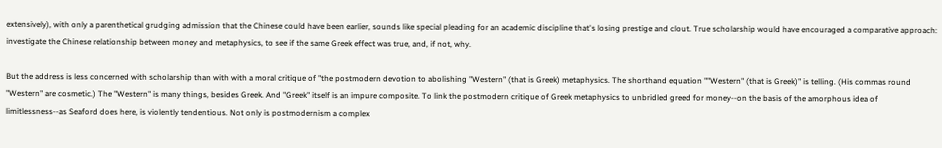extensively), with only a parenthetical grudging admission that the Chinese could have been earlier, sounds like special pleading for an academic discipline that's losing prestige and clout. True scholarship would have encouraged a comparative approach: investigate the Chinese relationship between money and metaphysics, to see if the same Greek effect was true, and, if not, why.

But the address is less concerned with scholarship than with with a moral critique of "the postmodern devotion to abolishing "Western" (that is Greek) metaphysics. The shorthand equation ""Western" (that is Greek)" is telling. (His commas round "Western" are cosmetic.) The "Western" is many things, besides Greek. And "Greek" itself is an impure composite. To link the postmodern critique of Greek metaphysics to unbridled greed for money--on the basis of the amorphous idea of limitlessness--as Seaford does here, is violently tendentious. Not only is postmodernism a complex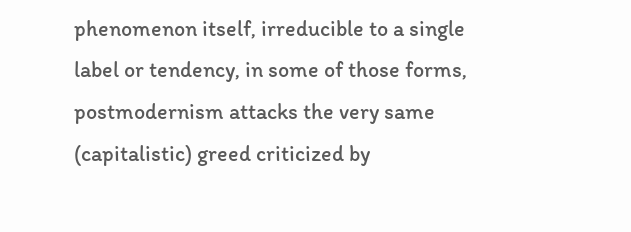phenomenon itself, irreducible to a single label or tendency, in some of those forms, postmodernism attacks the very same (capitalistic) greed criticized by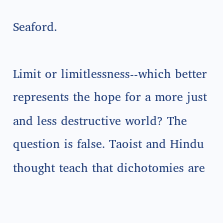Seaford.

Limit or limitlessness--which better represents the hope for a more just and less destructive world? The question is false. Taoist and Hindu thought teach that dichotomies are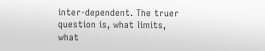inter-dependent. The truer question is, what limits, what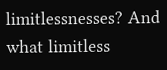limitlessnesses? And what limitless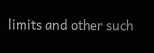limits and other such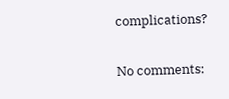complications?

No comments: